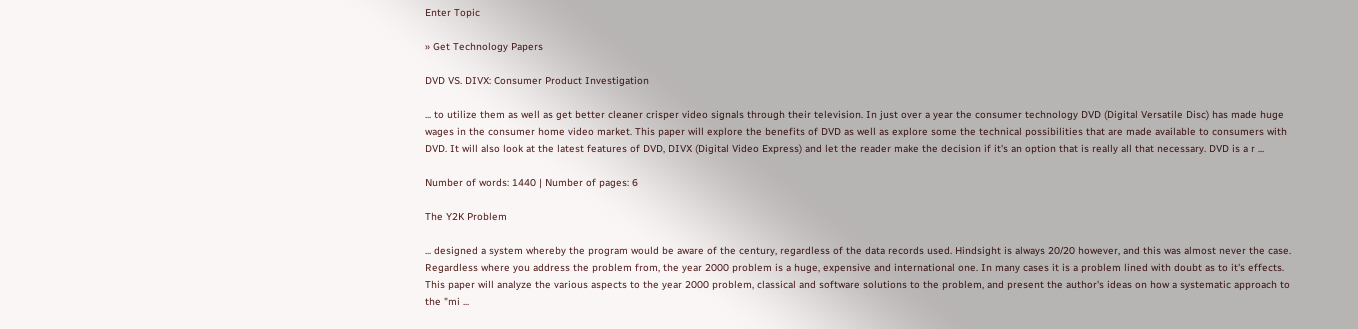Enter Topic

» Get Technology Papers

DVD VS. DIVX: Consumer Product Investigation

... to utilize them as well as get better cleaner crisper video signals through their television. In just over a year the consumer technology DVD (Digital Versatile Disc) has made huge wages in the consumer home video market. This paper will explore the benefits of DVD as well as explore some the technical possibilities that are made available to consumers with DVD. It will also look at the latest features of DVD, DIVX (Digital Video Express) and let the reader make the decision if it's an option that is really all that necessary. DVD is a r ...

Number of words: 1440 | Number of pages: 6

The Y2K Problem

... designed a system whereby the program would be aware of the century, regardless of the data records used. Hindsight is always 20/20 however, and this was almost never the case. Regardless where you address the problem from, the year 2000 problem is a huge, expensive and international one. In many cases it is a problem lined with doubt as to it's effects. This paper will analyze the various aspects to the year 2000 problem, classical and software solutions to the problem, and present the author's ideas on how a systematic approach to the "mi ...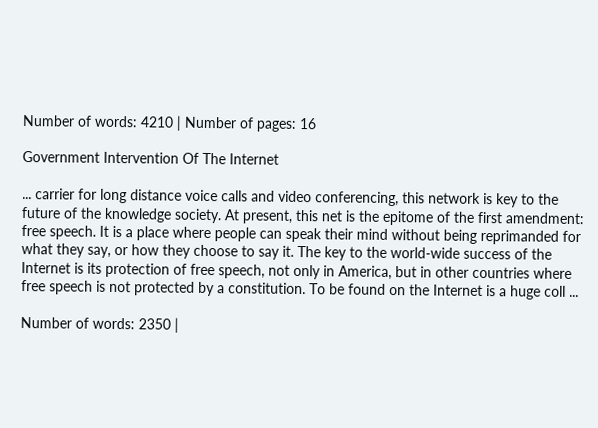Number of words: 4210 | Number of pages: 16

Government Intervention Of The Internet

... carrier for long distance voice calls and video conferencing, this network is key to the future of the knowledge society. At present, this net is the epitome of the first amendment: free speech. It is a place where people can speak their mind without being reprimanded for what they say, or how they choose to say it. The key to the world-wide success of the Internet is its protection of free speech, not only in America, but in other countries where free speech is not protected by a constitution. To be found on the Internet is a huge coll ...

Number of words: 2350 |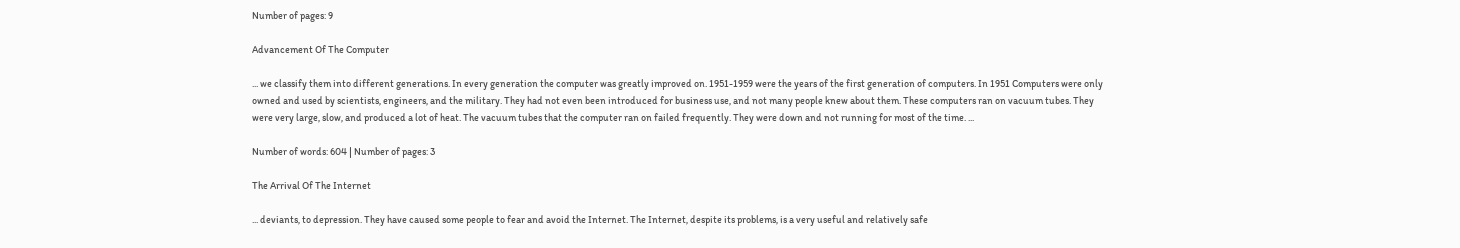Number of pages: 9

Advancement Of The Computer

... we classify them into different generations. In every generation the computer was greatly improved on. 1951-1959 were the years of the first generation of computers. In 1951 Computers were only owned and used by scientists, engineers, and the military. They had not even been introduced for business use, and not many people knew about them. These computers ran on vacuum tubes. They were very large, slow, and produced a lot of heat. The vacuum tubes that the computer ran on failed frequently. They were down and not running for most of the time. ...

Number of words: 604 | Number of pages: 3

The Arrival Of The Internet

... deviants, to depression. They have caused some people to fear and avoid the Internet. The Internet, despite its problems, is a very useful and relatively safe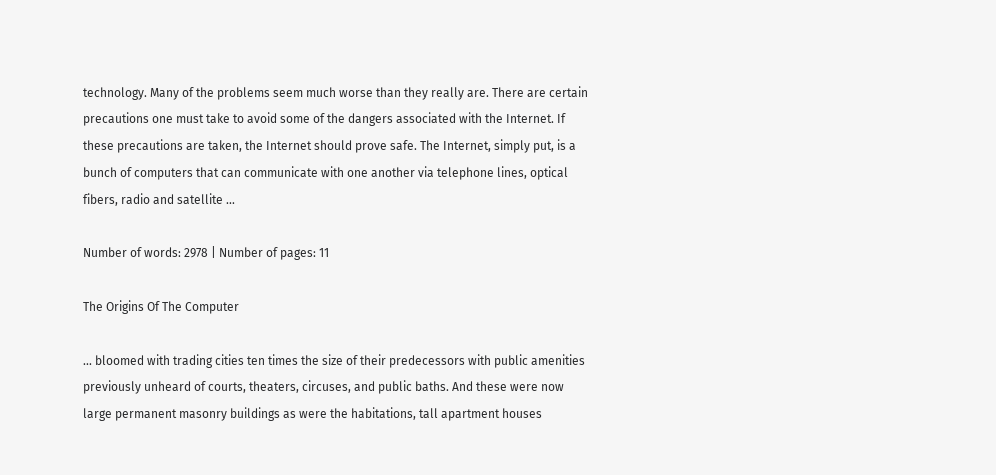technology. Many of the problems seem much worse than they really are. There are certain precautions one must take to avoid some of the dangers associated with the Internet. If these precautions are taken, the Internet should prove safe. The Internet, simply put, is a bunch of computers that can communicate with one another via telephone lines, optical fibers, radio and satellite ...

Number of words: 2978 | Number of pages: 11

The Origins Of The Computer

... bloomed with trading cities ten times the size of their predecessors with public amenities previously unheard of courts, theaters, circuses, and public baths. And these were now large permanent masonry buildings as were the habitations, tall apartment houses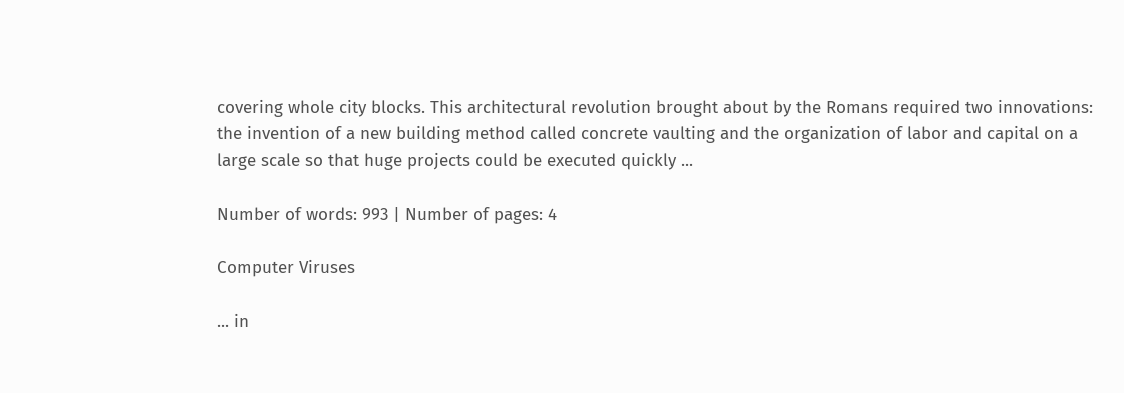covering whole city blocks. This architectural revolution brought about by the Romans required two innovations: the invention of a new building method called concrete vaulting and the organization of labor and capital on a large scale so that huge projects could be executed quickly ...

Number of words: 993 | Number of pages: 4

Computer Viruses

... in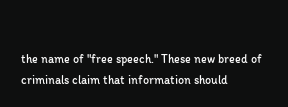the name of "free speech." These new breed of criminals claim that information should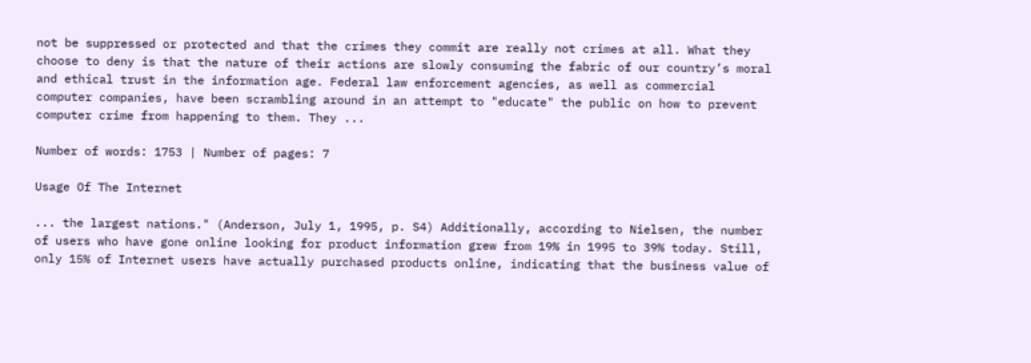not be suppressed or protected and that the crimes they commit are really not crimes at all. What they choose to deny is that the nature of their actions are slowly consuming the fabric of our country’s moral and ethical trust in the information age. Federal law enforcement agencies, as well as commercial computer companies, have been scrambling around in an attempt to "educate" the public on how to prevent computer crime from happening to them. They ...

Number of words: 1753 | Number of pages: 7

Usage Of The Internet

... the largest nations." (Anderson, July 1, 1995, p. S4) Additionally, according to Nielsen, the number of users who have gone online looking for product information grew from 19% in 1995 to 39% today. Still, only 15% of Internet users have actually purchased products online, indicating that the business value of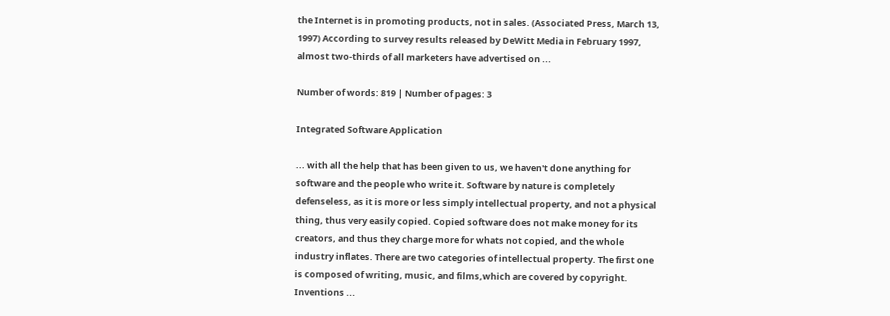the Internet is in promoting products, not in sales. (Associated Press, March 13, 1997) According to survey results released by DeWitt Media in February 1997, almost two-thirds of all marketers have advertised on ...

Number of words: 819 | Number of pages: 3

Integrated Software Application

... with all the help that has been given to us, we haven't done anything for software and the people who write it. Software by nature is completely defenseless, as it is more or less simply intellectual property, and not a physical thing, thus very easily copied. Copied software does not make money for its creators, and thus they charge more for whats not copied, and the whole industry inflates. There are two categories of intellectual property. The first one is composed of writing, music, and films,which are covered by copyright. Inventions ...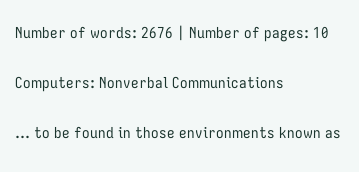Number of words: 2676 | Number of pages: 10

Computers: Nonverbal Communications

... to be found in those environments known as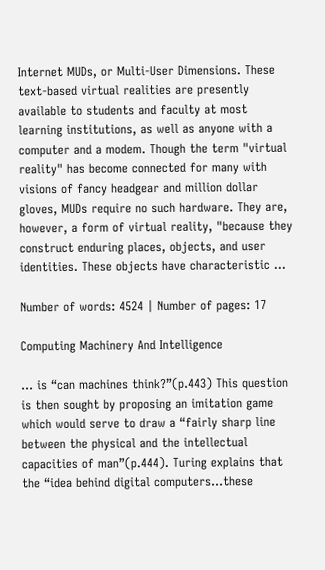Internet MUDs, or Multi-User Dimensions. These text-based virtual realities are presently available to students and faculty at most learning institutions, as well as anyone with a computer and a modem. Though the term "virtual reality" has become connected for many with visions of fancy headgear and million dollar gloves, MUDs require no such hardware. They are, however, a form of virtual reality, "because they construct enduring places, objects, and user identities. These objects have characteristic ...

Number of words: 4524 | Number of pages: 17

Computing Machinery And Intelligence

... is “can machines think?”(p.443) This question is then sought by proposing an imitation game which would serve to draw a “fairly sharp line between the physical and the intellectual capacities of man”(p.444). Turing explains that the “idea behind digital computers…these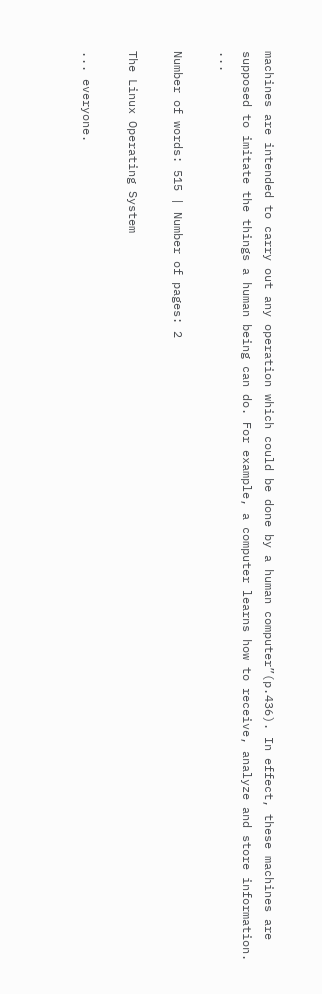machines are intended to carry out any operation which could be done by a human computer”(p.436). In effect, these machines are supposed to imitate the things a human being can do. For example, a computer learns how to receive, analyze and store information. ...

Number of words: 515 | Number of pages: 2

The Linux Operating System

... everyone.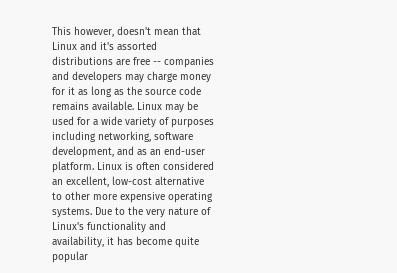This however, doesn't mean that Linux and it's assorted distributions are free -- companies and developers may charge money for it as long as the source code remains available. Linux may be used for a wide variety of purposes including networking, software development, and as an end-user platform. Linux is often considered an excellent, low-cost alternative to other more expensive operating systems. Due to the very nature of Linux's functionality and availability, it has become quite popular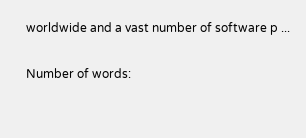worldwide and a vast number of software p ...

Number of words: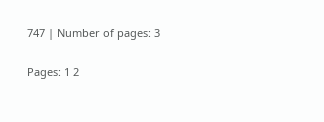747 | Number of pages: 3

Pages: 1 2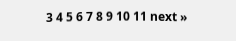3 4 5 6 7 8 9 10 11 next »